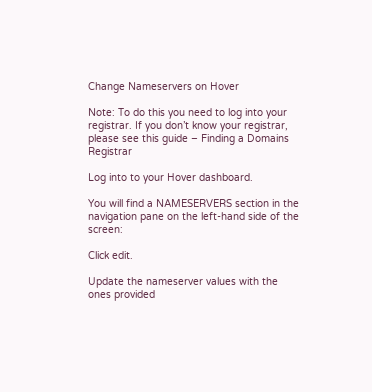Change Nameservers on Hover

Note: To do this you need to log into your registrar. If you don’t know your registrar, please see this guide – Finding a Domains Registrar

Log into to your Hover dashboard.

You will find a NAMESERVERS section in the navigation pane on the left-hand side of the screen:

Click edit.

Update the nameserver values with the ones provided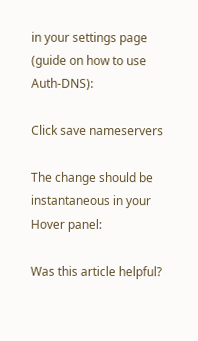in your settings page (guide on how to use Auth-DNS):

Click save nameservers

The change should be instantaneous in your Hover panel:

Was this article helpful?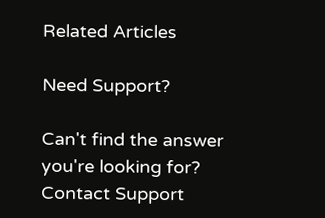Related Articles

Need Support?

Can't find the answer you're looking for?
Contact Support